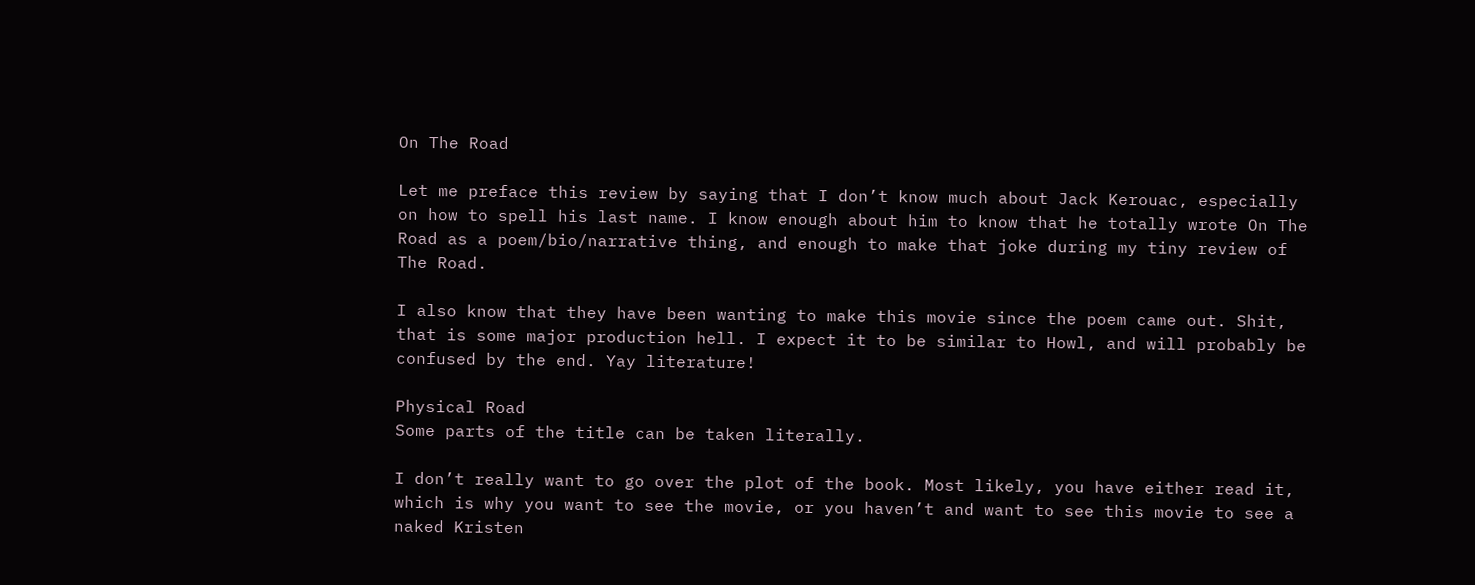On The Road

Let me preface this review by saying that I don’t know much about Jack Kerouac, especially on how to spell his last name. I know enough about him to know that he totally wrote On The Road as a poem/bio/narrative thing, and enough to make that joke during my tiny review of The Road.

I also know that they have been wanting to make this movie since the poem came out. Shit, that is some major production hell. I expect it to be similar to Howl, and will probably be confused by the end. Yay literature!

Physical Road
Some parts of the title can be taken literally.

I don’t really want to go over the plot of the book. Most likely, you have either read it, which is why you want to see the movie, or you haven’t and want to see this movie to see a naked Kristen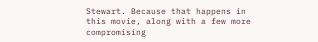Stewart. Because that happens in this movie, along with a few more compromising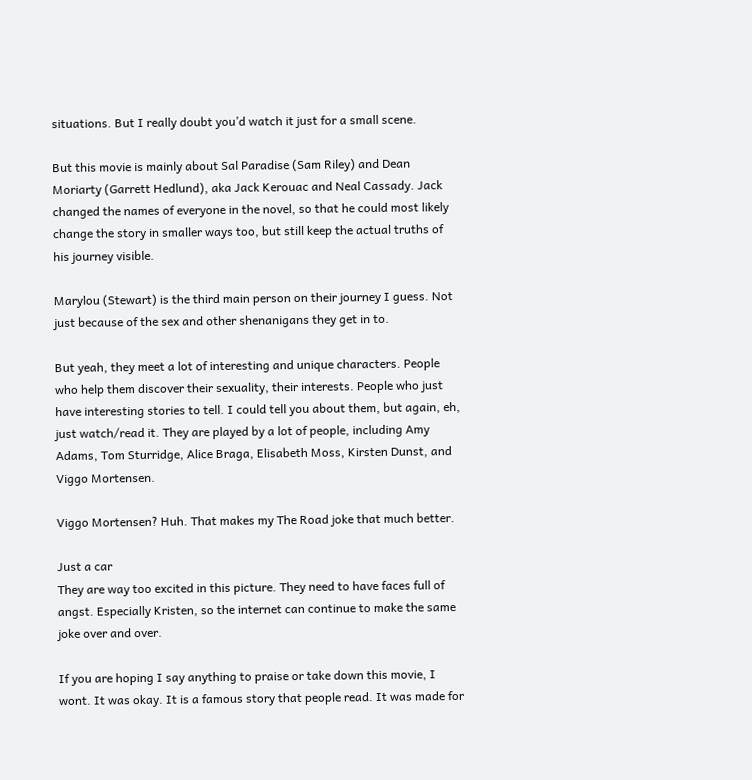situations. But I really doubt you’d watch it just for a small scene.

But this movie is mainly about Sal Paradise (Sam Riley) and Dean Moriarty (Garrett Hedlund), aka Jack Kerouac and Neal Cassady. Jack changed the names of everyone in the novel, so that he could most likely change the story in smaller ways too, but still keep the actual truths of his journey visible.

Marylou (Stewart) is the third main person on their journey I guess. Not just because of the sex and other shenanigans they get in to.

But yeah, they meet a lot of interesting and unique characters. People who help them discover their sexuality, their interests. People who just have interesting stories to tell. I could tell you about them, but again, eh, just watch/read it. They are played by a lot of people, including Amy Adams, Tom Sturridge, Alice Braga, Elisabeth Moss, Kirsten Dunst, and Viggo Mortensen.

Viggo Mortensen? Huh. That makes my The Road joke that much better.

Just a car
They are way too excited in this picture. They need to have faces full of angst. Especially Kristen, so the internet can continue to make the same joke over and over.

If you are hoping I say anything to praise or take down this movie, I wont. It was okay. It is a famous story that people read. It was made for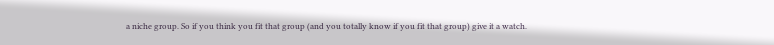a niche group. So if you think you fit that group (and you totally know if you fit that group) give it a watch.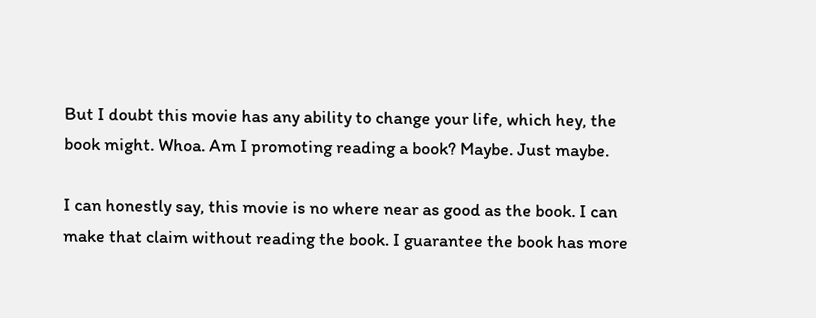But I doubt this movie has any ability to change your life, which hey, the book might. Whoa. Am I promoting reading a book? Maybe. Just maybe.

I can honestly say, this movie is no where near as good as the book. I can make that claim without reading the book. I guarantee the book has more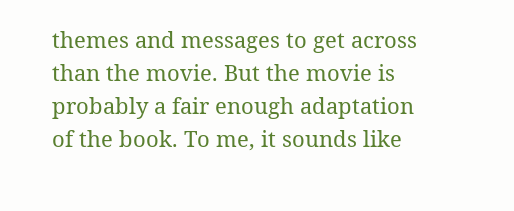themes and messages to get across than the movie. But the movie is probably a fair enough adaptation of the book. To me, it sounds like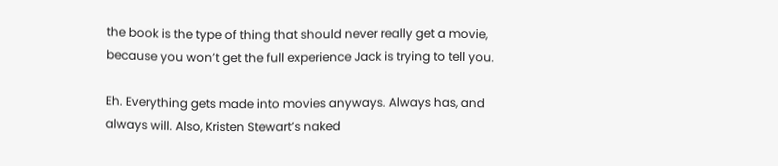the book is the type of thing that should never really get a movie, because you won’t get the full experience Jack is trying to tell you.

Eh. Everything gets made into movies anyways. Always has, and always will. Also, Kristen Stewart’s naked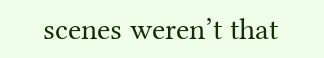scenes weren’t that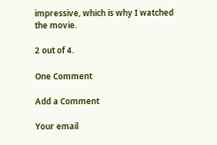impressive, which is why I watched the movie.

2 out of 4.

One Comment

Add a Comment

Your email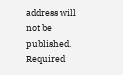address will not be published. Required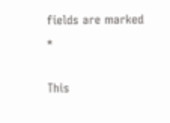fields are marked *

This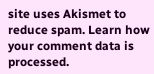site uses Akismet to reduce spam. Learn how your comment data is processed.